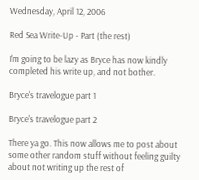Wednesday, April 12, 2006

Red Sea Write-Up - Part (the rest)

I'm going to be lazy as Bryce has now kindly completed his write up, and not bother.

Bryce's travelogue part 1

Bryce's travelogue part 2

There ya go. This now allows me to post about some other random stuff without feeling guilty about not writing up the rest of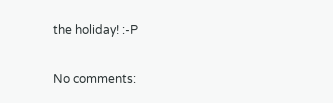the holiday! :-P

No comments: